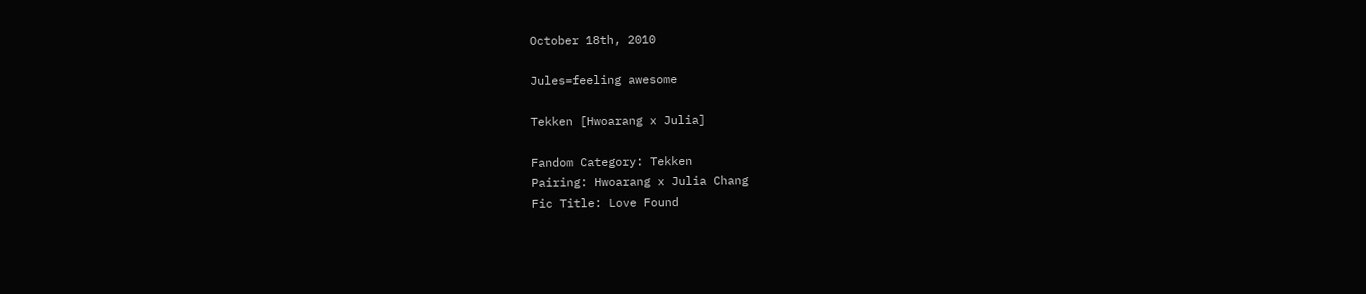October 18th, 2010

Jules=feeling awesome

Tekken [Hwoarang x Julia]

Fandom Category: Tekken
Pairing: Hwoarang x Julia Chang
Fic Title: Love Found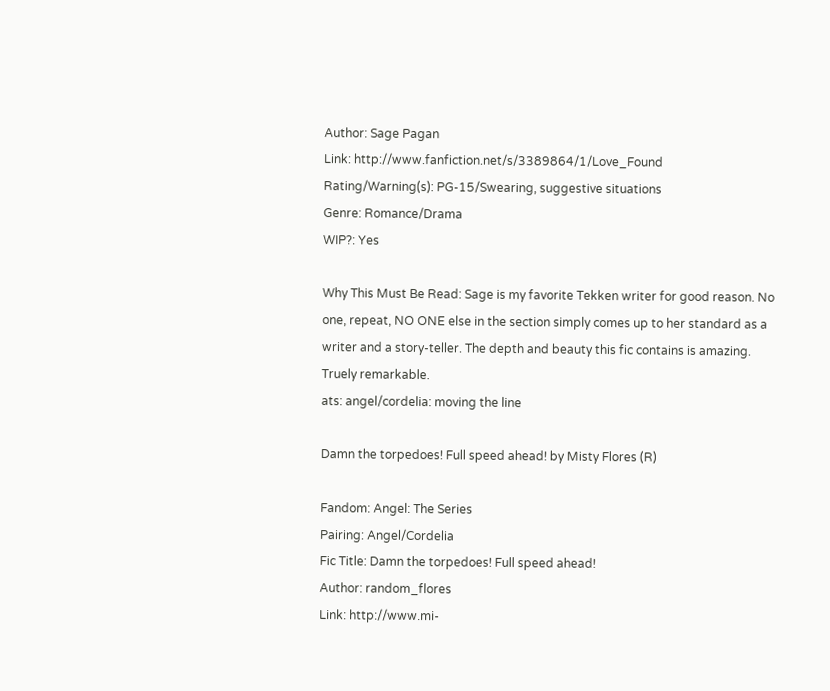Author: Sage Pagan
Link: http://www.fanfiction.net/s/3389864/1/Love_Found
Rating/Warning(s): PG-15/Swearing, suggestive situations
Genre: Romance/Drama
WIP?: Yes

Why This Must Be Read: Sage is my favorite Tekken writer for good reason. No one, repeat, NO ONE else in the section simply comes up to her standard as a writer and a story-teller. The depth and beauty this fic contains is amazing. Truely remarkable.
ats: angel/cordelia: moving the line

Damn the torpedoes! Full speed ahead! by Misty Flores (R)

Fandom: Angel: The Series
Pairing: Angel/Cordelia
Fic Title: Damn the torpedoes! Full speed ahead!
Author: random_flores
Link: http://www.mi-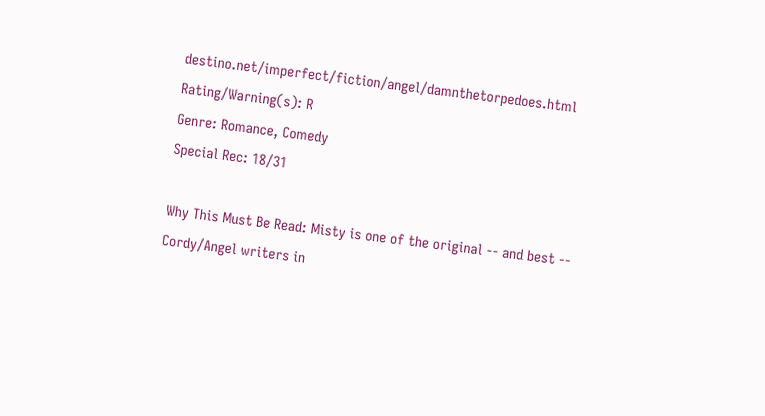destino.net/imperfect/fiction/angel/damnthetorpedoes.html
Rating/Warning(s): R
Genre: Romance, Comedy
Special Rec: 18/31

Why This Must Be Read: Misty is one of the original -- and best -- Cordy/Angel writers in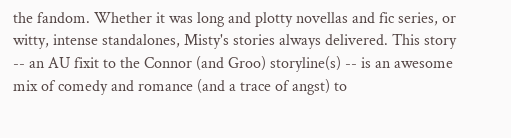the fandom. Whether it was long and plotty novellas and fic series, or witty, intense standalones, Misty's stories always delivered. This story -- an AU fixit to the Connor (and Groo) storyline(s) -- is an awesome mix of comedy and romance (and a trace of angst) to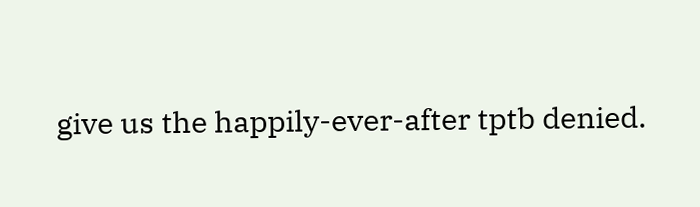give us the happily-ever-after tptb denied.